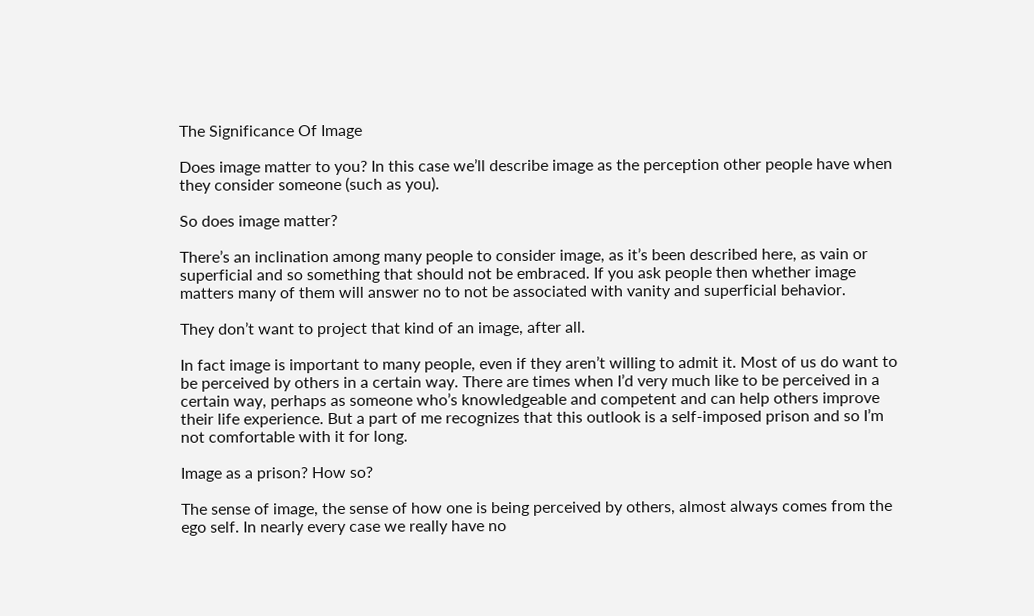The Significance Of Image

Does image matter to you? In this case we’ll describe image as the perception other people have when they consider someone (such as you).

So does image matter?

There’s an inclination among many people to consider image, as it’s been described here, as vain or superficial and so something that should not be embraced. If you ask people then whether image matters many of them will answer no to not be associated with vanity and superficial behavior.

They don’t want to project that kind of an image, after all.

In fact image is important to many people, even if they aren’t willing to admit it. Most of us do want to be perceived by others in a certain way. There are times when I’d very much like to be perceived in a certain way, perhaps as someone who’s knowledgeable and competent and can help others improve their life experience. But a part of me recognizes that this outlook is a self-imposed prison and so I’m not comfortable with it for long.

Image as a prison? How so?

The sense of image, the sense of how one is being perceived by others, almost always comes from the ego self. In nearly every case we really have no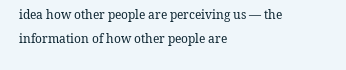idea how other people are perceiving us — the information of how other people are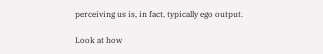perceiving us is, in fact, typically ego output.

Look at how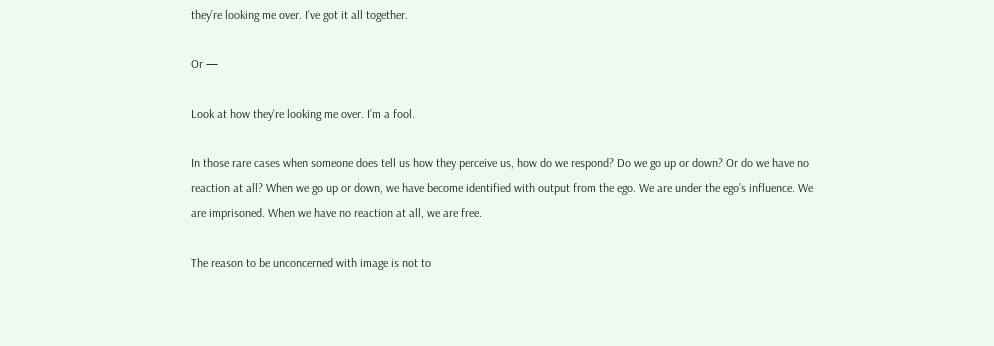they’re looking me over. I’ve got it all together.

Or —

Look at how they’re looking me over. I’m a fool.

In those rare cases when someone does tell us how they perceive us, how do we respond? Do we go up or down? Or do we have no reaction at all? When we go up or down, we have become identified with output from the ego. We are under the ego’s influence. We are imprisoned. When we have no reaction at all, we are free.

The reason to be unconcerned with image is not to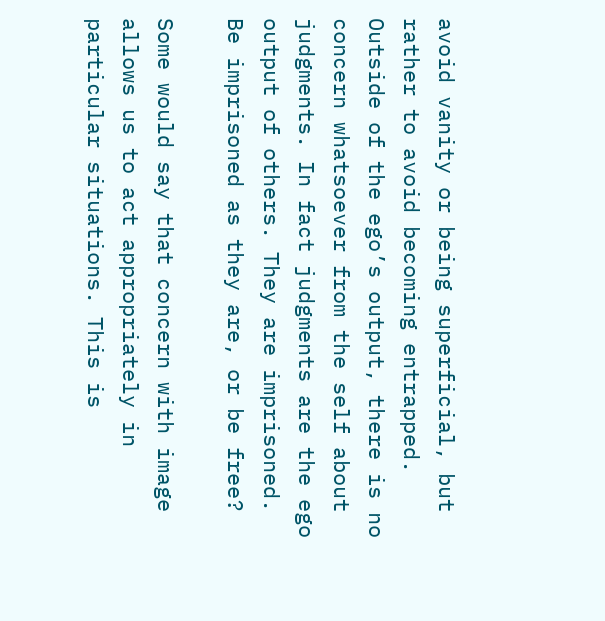avoid vanity or being superficial, but rather to avoid becoming entrapped. Outside of the ego’s output, there is no concern whatsoever from the self about judgments. In fact judgments are the ego output of others. They are imprisoned. Be imprisoned as they are, or be free?

Some would say that concern with image allows us to act appropriately in particular situations. This is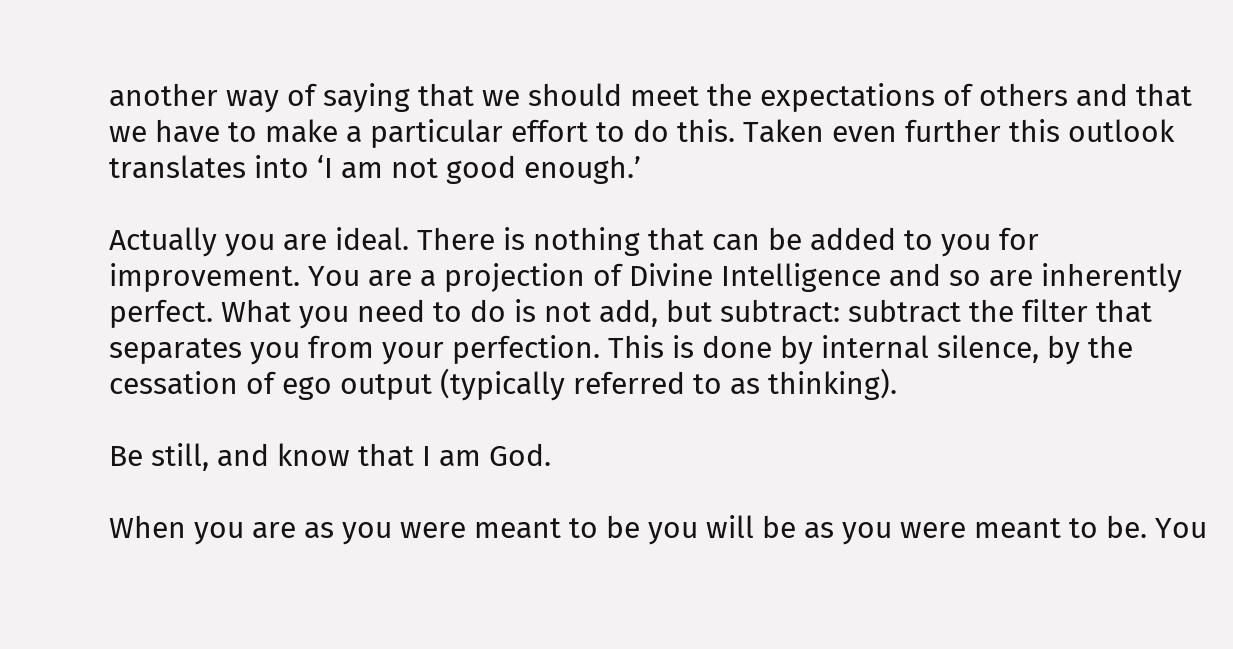another way of saying that we should meet the expectations of others and that we have to make a particular effort to do this. Taken even further this outlook translates into ‘I am not good enough.’

Actually you are ideal. There is nothing that can be added to you for improvement. You are a projection of Divine Intelligence and so are inherently perfect. What you need to do is not add, but subtract: subtract the filter that separates you from your perfection. This is done by internal silence, by the cessation of ego output (typically referred to as thinking).

Be still, and know that I am God.

When you are as you were meant to be you will be as you were meant to be. You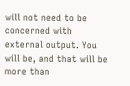will not need to be concerned with external output. You will be, and that will be more than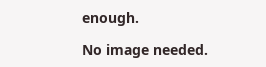enough.

No image needed.